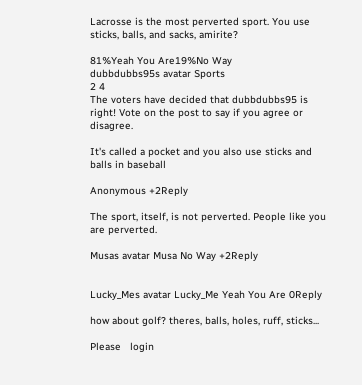Lacrosse is the most perverted sport. You use sticks, balls, and sacks, amirite?

81%Yeah You Are19%No Way
dubbdubbs95s avatar Sports
2 4
The voters have decided that dubbdubbs95 is right! Vote on the post to say if you agree or disagree.

It's called a pocket and you also use sticks and balls in baseball

Anonymous +2Reply

The sport, itself, is not perverted. People like you are perverted.

Musas avatar Musa No Way +2Reply


Lucky_Mes avatar Lucky_Me Yeah You Are 0Reply

how about golf? theres, balls, holes, ruff, sticks...

Please   login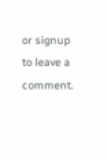or signup   to leave a comment.